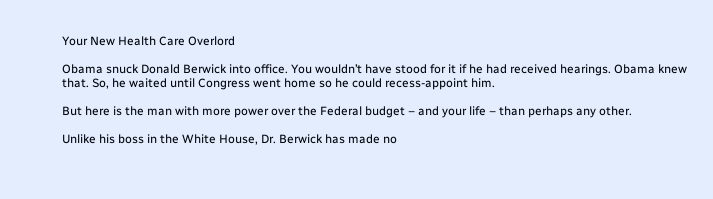Your New Health Care Overlord

Obama snuck Donald Berwick into office. You wouldn’t have stood for it if he had received hearings. Obama knew that. So, he waited until Congress went home so he could recess-appoint him.

But here is the man with more power over the Federal budget – and your life – than perhaps any other.

Unlike his boss in the White House, Dr. Berwick has made no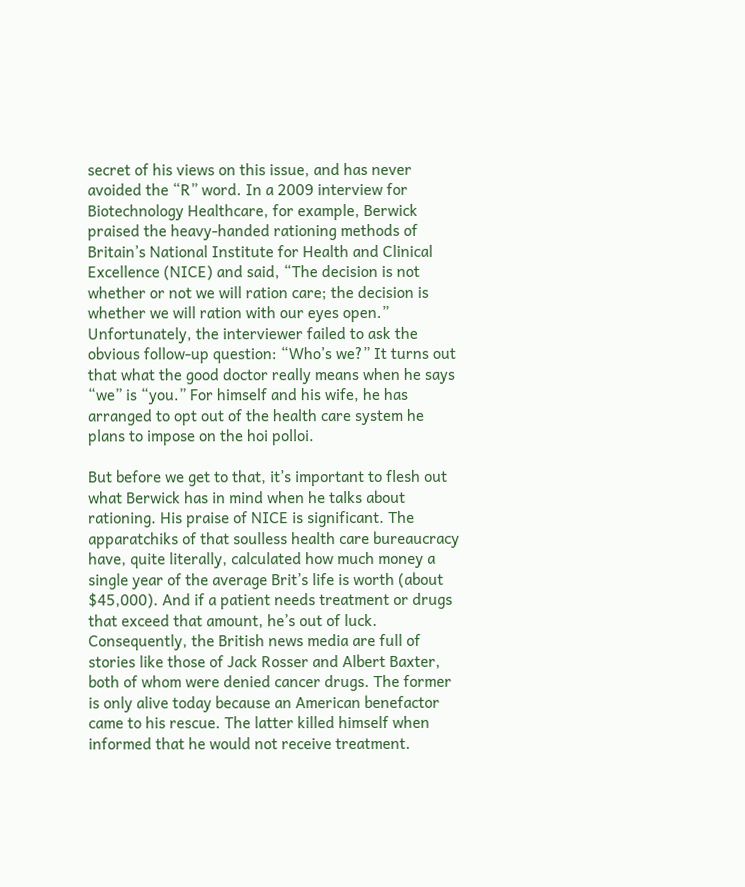secret of his views on this issue, and has never avoided the “R” word. In a 2009 interview for Biotechnology Healthcare, for example, Berwick praised the heavy-handed rationing methods of Britain’s National Institute for Health and Clinical Excellence (NICE) and said, “The decision is not whether or not we will ration care; the decision is whether we will ration with our eyes open.” Unfortunately, the interviewer failed to ask the obvious follow-up question: “Who’s we?” It turns out that what the good doctor really means when he says “we” is “you.” For himself and his wife, he has arranged to opt out of the health care system he plans to impose on the hoi polloi.

But before we get to that, it’s important to flesh out what Berwick has in mind when he talks about rationing. His praise of NICE is significant. The apparatchiks of that soulless health care bureaucracy have, quite literally, calculated how much money a single year of the average Brit’s life is worth (about $45,000). And if a patient needs treatment or drugs that exceed that amount, he’s out of luck. Consequently, the British news media are full of stories like those of Jack Rosser and Albert Baxter, both of whom were denied cancer drugs. The former is only alive today because an American benefactor came to his rescue. The latter killed himself when informed that he would not receive treatment.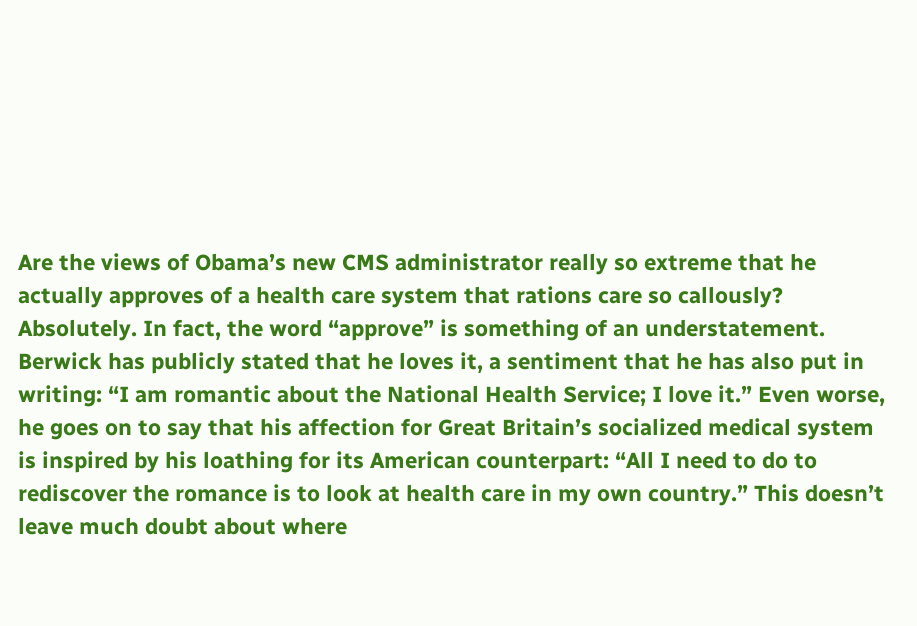Are the views of Obama’s new CMS administrator really so extreme that he actually approves of a health care system that rations care so callously? Absolutely. In fact, the word “approve” is something of an understatement. Berwick has publicly stated that he loves it, a sentiment that he has also put in writing: “I am romantic about the National Health Service; I love it.” Even worse, he goes on to say that his affection for Great Britain’s socialized medical system is inspired by his loathing for its American counterpart: “All I need to do to rediscover the romance is to look at health care in my own country.” This doesn’t leave much doubt about where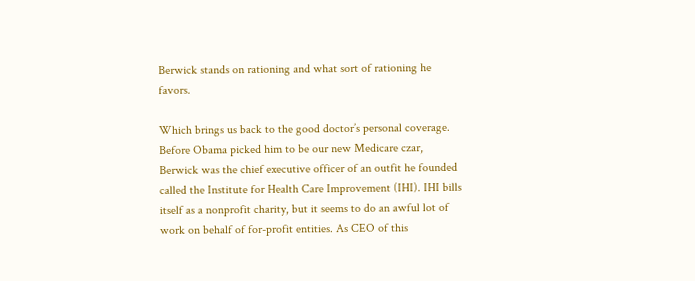Berwick stands on rationing and what sort of rationing he favors.

Which brings us back to the good doctor’s personal coverage. Before Obama picked him to be our new Medicare czar, Berwick was the chief executive officer of an outfit he founded called the Institute for Health Care Improvement (IHI). IHI bills itself as a nonprofit charity, but it seems to do an awful lot of work on behalf of for-profit entities. As CEO of this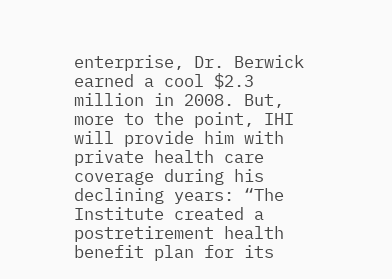enterprise, Dr. Berwick earned a cool $2.3 million in 2008. But, more to the point, IHI will provide him with private health care coverage during his declining years: “The Institute created a postretirement health benefit plan for its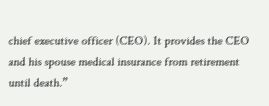chief executive officer (CEO). It provides the CEO and his spouse medical insurance from retirement until death.”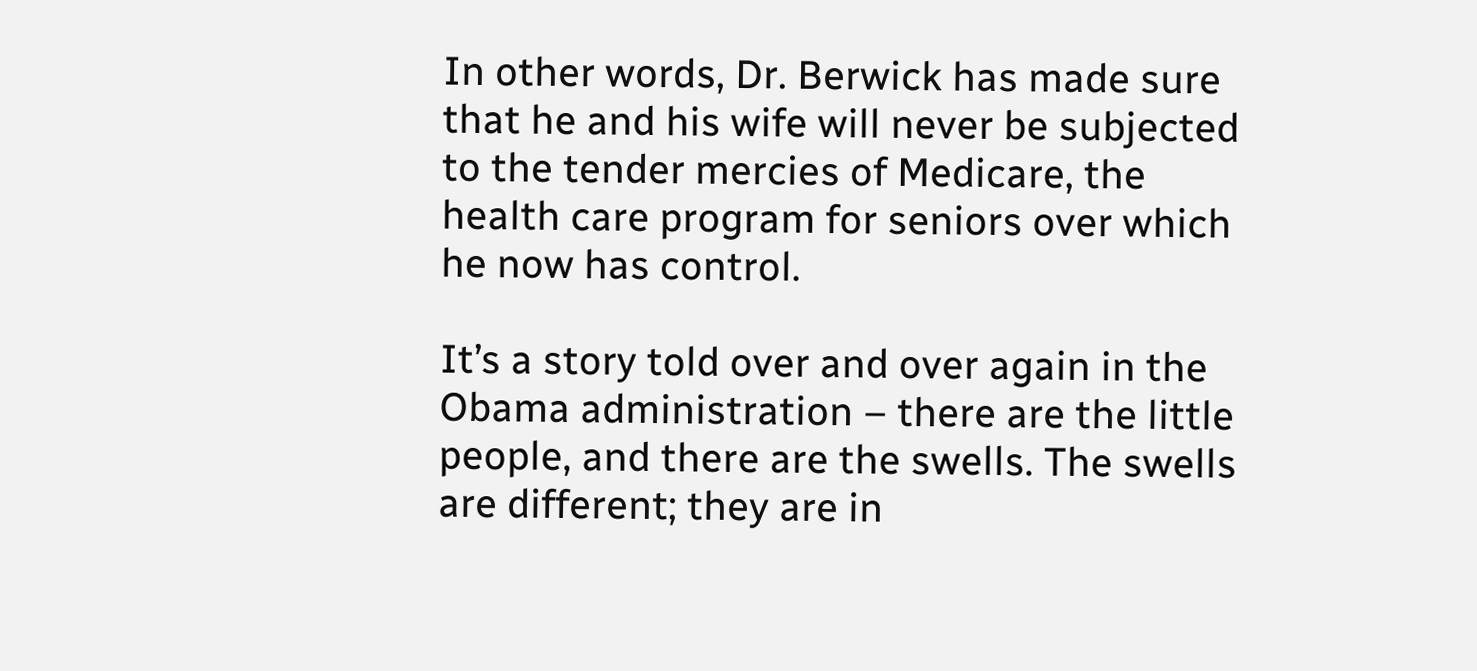In other words, Dr. Berwick has made sure that he and his wife will never be subjected to the tender mercies of Medicare, the health care program for seniors over which he now has control.

It’s a story told over and over again in the Obama administration – there are the little people, and there are the swells. The swells are different; they are in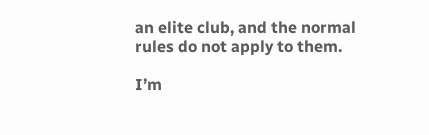an elite club, and the normal rules do not apply to them.

I’m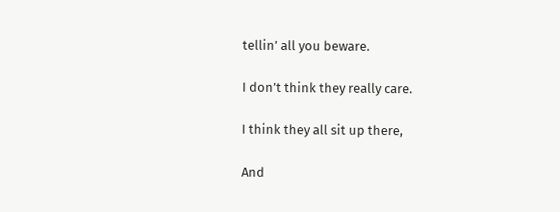tellin’ all you beware.

I don’t think they really care.

I think they all sit up there,

And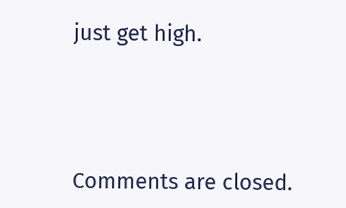just get high.




Comments are closed.